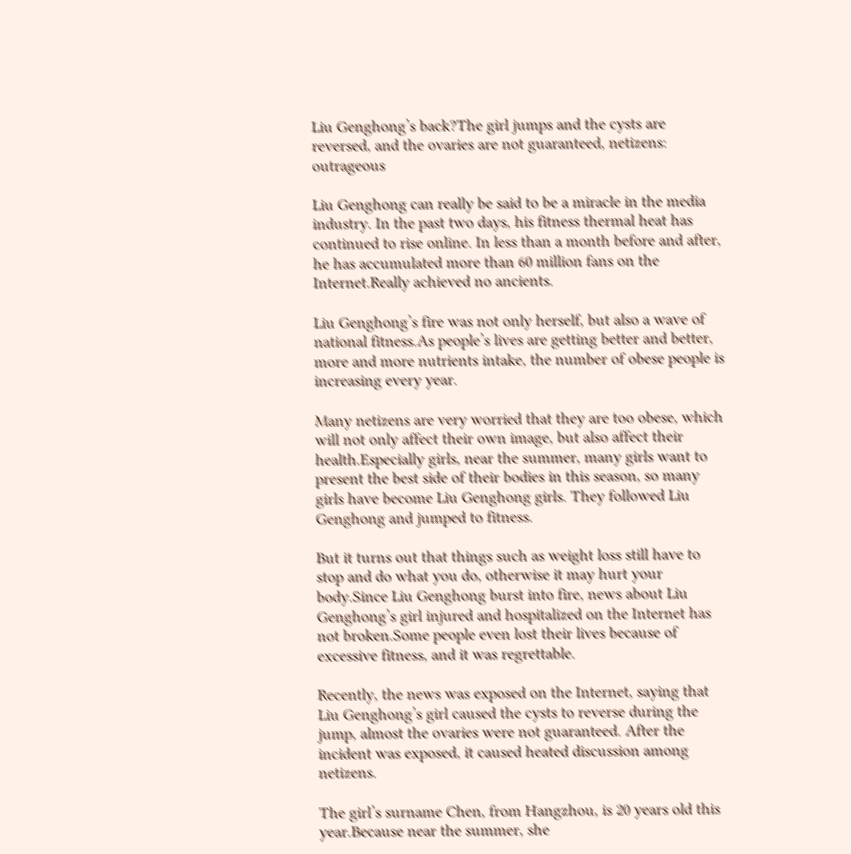Liu Genghong’s back?The girl jumps and the cysts are reversed, and the ovaries are not guaranteed, netizens: outrageous

Liu Genghong can really be said to be a miracle in the media industry. In the past two days, his fitness thermal heat has continued to rise online. In less than a month before and after, he has accumulated more than 60 million fans on the Internet.Really achieved no ancients.

Liu Genghong’s fire was not only herself, but also a wave of national fitness.As people’s lives are getting better and better, more and more nutrients intake, the number of obese people is increasing every year.

Many netizens are very worried that they are too obese, which will not only affect their own image, but also affect their health.Especially girls, near the summer, many girls want to present the best side of their bodies in this season, so many girls have become Liu Genghong girls. They followed Liu Genghong and jumped to fitness.

But it turns out that things such as weight loss still have to stop and do what you do, otherwise it may hurt your body.Since Liu Genghong burst into fire, news about Liu Genghong’s girl injured and hospitalized on the Internet has not broken.Some people even lost their lives because of excessive fitness, and it was regrettable.

Recently, the news was exposed on the Internet, saying that Liu Genghong’s girl caused the cysts to reverse during the jump, almost the ovaries were not guaranteed. After the incident was exposed, it caused heated discussion among netizens.

The girl’s surname Chen, from Hangzhou, is 20 years old this year.Because near the summer, she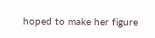hoped to make her figure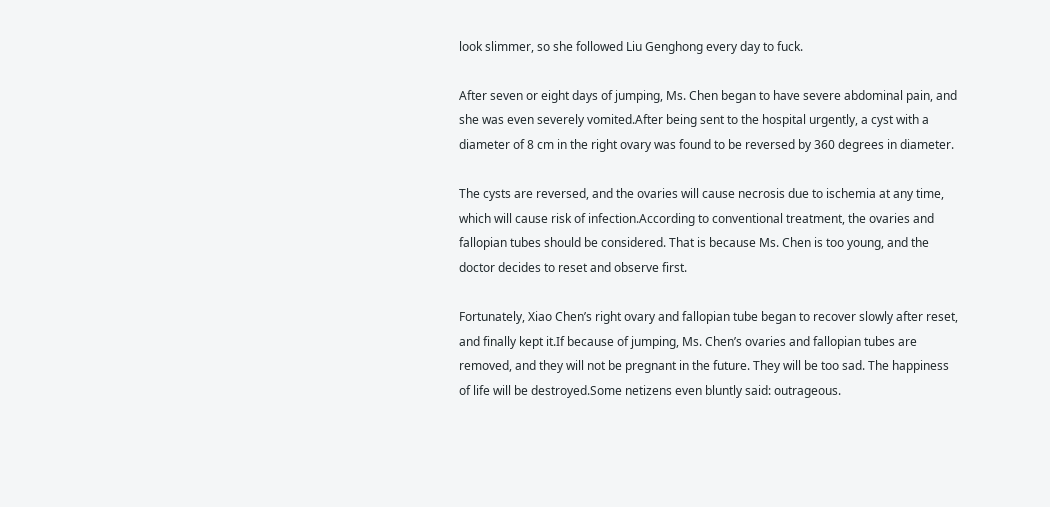look slimmer, so she followed Liu Genghong every day to fuck.

After seven or eight days of jumping, Ms. Chen began to have severe abdominal pain, and she was even severely vomited.After being sent to the hospital urgently, a cyst with a diameter of 8 cm in the right ovary was found to be reversed by 360 degrees in diameter.

The cysts are reversed, and the ovaries will cause necrosis due to ischemia at any time, which will cause risk of infection.According to conventional treatment, the ovaries and fallopian tubes should be considered. That is because Ms. Chen is too young, and the doctor decides to reset and observe first.

Fortunately, Xiao Chen’s right ovary and fallopian tube began to recover slowly after reset, and finally kept it.If because of jumping, Ms. Chen’s ovaries and fallopian tubes are removed, and they will not be pregnant in the future. They will be too sad. The happiness of life will be destroyed.Some netizens even bluntly said: outrageous.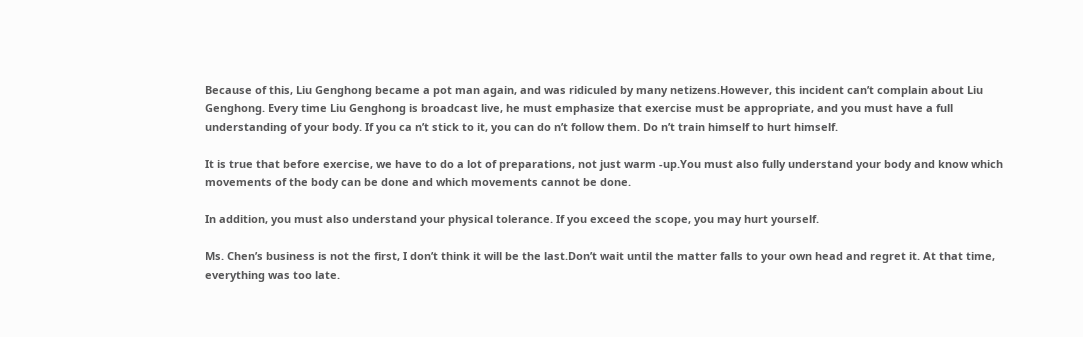Because of this, Liu Genghong became a pot man again, and was ridiculed by many netizens.However, this incident can’t complain about Liu Genghong. Every time Liu Genghong is broadcast live, he must emphasize that exercise must be appropriate, and you must have a full understanding of your body. If you ca n’t stick to it, you can do n’t follow them. Do n’t train himself to hurt himself.

It is true that before exercise, we have to do a lot of preparations, not just warm -up.You must also fully understand your body and know which movements of the body can be done and which movements cannot be done.

In addition, you must also understand your physical tolerance. If you exceed the scope, you may hurt yourself.

Ms. Chen’s business is not the first, I don’t think it will be the last.Don’t wait until the matter falls to your own head and regret it. At that time, everything was too late.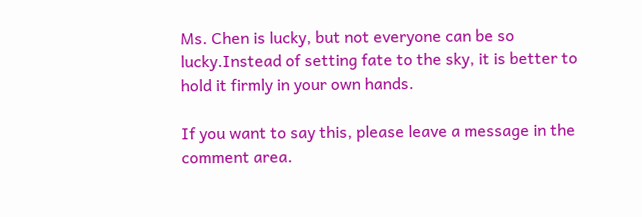Ms. Chen is lucky, but not everyone can be so lucky.Instead of setting fate to the sky, it is better to hold it firmly in your own hands.

If you want to say this, please leave a message in the comment area.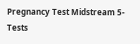Pregnancy Test Midstream 5-Tests